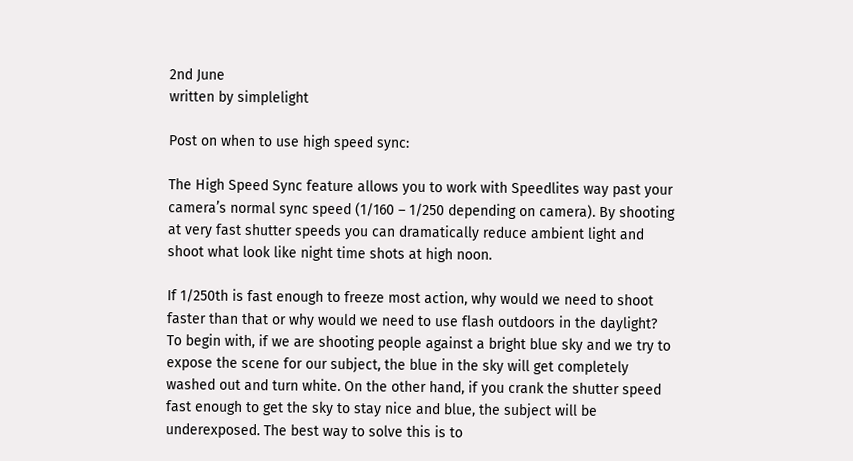2nd June
written by simplelight

Post on when to use high speed sync:

The High Speed Sync feature allows you to work with Speedlites way past your camera’s normal sync speed (1/160 – 1/250 depending on camera). By shooting at very fast shutter speeds you can dramatically reduce ambient light and shoot what look like night time shots at high noon.

If 1/250th is fast enough to freeze most action, why would we need to shoot faster than that or why would we need to use flash outdoors in the daylight? To begin with, if we are shooting people against a bright blue sky and we try to expose the scene for our subject, the blue in the sky will get completely washed out and turn white. On the other hand, if you crank the shutter speed fast enough to get the sky to stay nice and blue, the subject will be underexposed. The best way to solve this is to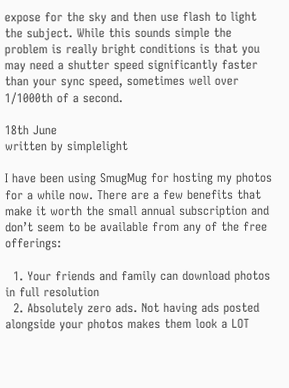expose for the sky and then use flash to light the subject. While this sounds simple the problem is really bright conditions is that you may need a shutter speed significantly faster than your sync speed, sometimes well over 1/1000th of a second.

18th June
written by simplelight

I have been using SmugMug for hosting my photos for a while now. There are a few benefits that make it worth the small annual subscription and don’t seem to be available from any of the free offerings:

  1. Your friends and family can download photos in full resolution
  2. Absolutely zero ads. Not having ads posted alongside your photos makes them look a LOT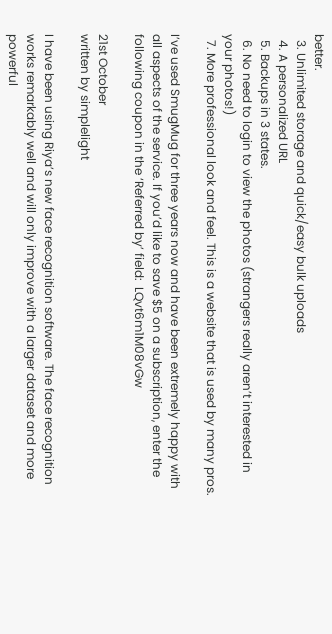better.
  3. Unlimited storage and quick/easy bulk uploads
  4. A personalized URL
  5. Backups in 3 states.
  6. No need to login to view the photos (strangers really aren’t interested in your photos!)
  7. More professional look and feel. This is a website that is used by many pros.

I’ve used SmugMug for three years now and have been extremely happy with all aspects of the service. If you’d like to save $5 on a subscription, enter the following coupon in the ‘Referred by’ field:  LQvt6m1M08vGw

21st October
written by simplelight

I have been using Riya’s new face recognition software. The face recognition works remarkably well and will only improve with a larger dataset and more powerful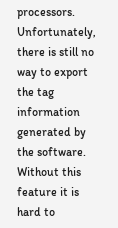processors. Unfortunately, there is still no way to export the tag information generated by the software. Without this feature it is hard to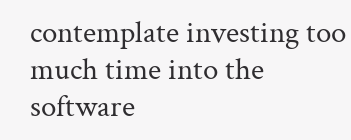contemplate investing too much time into the software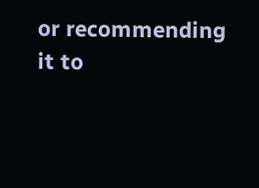or recommending it to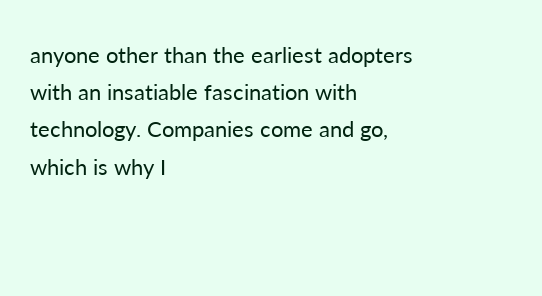anyone other than the earliest adopters with an insatiable fascination with technology. Companies come and go, which is why I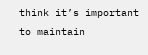think it’s important to maintain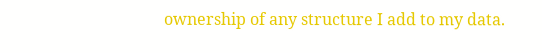ownership of any structure I add to my data.